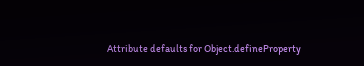Attribute defaults for Object.defineProperty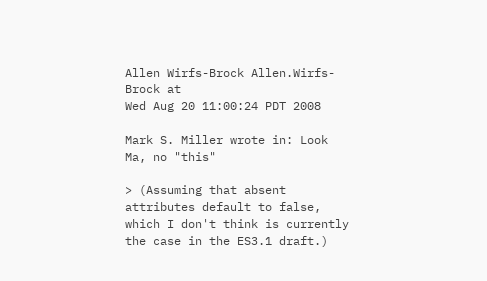Allen Wirfs-Brock Allen.Wirfs-Brock at
Wed Aug 20 11:00:24 PDT 2008

Mark S. Miller wrote in: Look Ma, no "this"

> (Assuming that absent attributes default to false, which I don't think is currently the case in the ES3.1 draft.)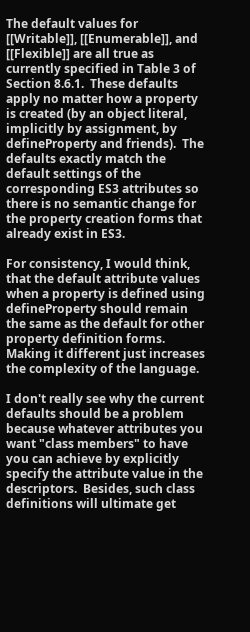The default values for [[Writable]], [[Enumerable]], and [[Flexible]] are all true as currently specified in Table 3 of Section 8.6.1.  These defaults apply no matter how a property is created (by an object literal, implicitly by assignment, by defineProperty and friends).  The defaults exactly match the default settings of the corresponding ES3 attributes so there is no semantic change for the property creation forms that already exist in ES3.

For consistency, I would think, that the default attribute values when a property is defined using defineProperty should remain the same as the default for other property definition forms.  Making it different just increases the complexity of the language.

I don't really see why the current defaults should be a problem because whatever attributes you want "class members" to have you can achieve by explicitly specify the attribute value in the descriptors.  Besides, such class definitions will ultimate get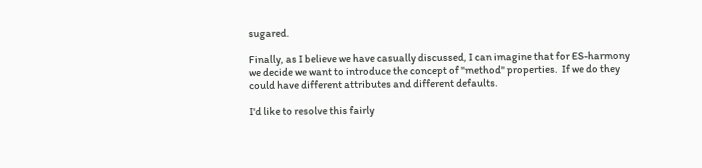sugared.

Finally, as I believe we have casually discussed, I can imagine that for ES-harmony we decide we want to introduce the concept of "method" properties.  If we do they could have different attributes and different defaults.

I'd like to resolve this fairly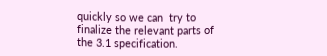quickly so we can  try to finalize the relevant parts of the 3.1 specification.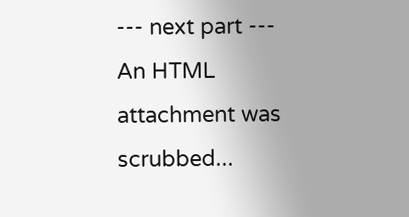--- next part ---
An HTML attachment was scrubbed...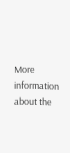More information about the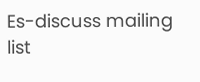Es-discuss mailing list